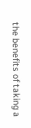the benefits of taking a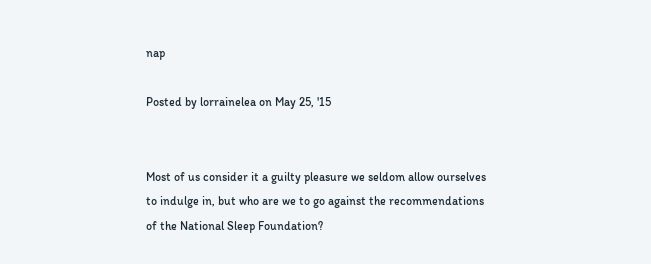nap

Posted by lorrainelea on May 25, '15


Most of us consider it a guilty pleasure we seldom allow ourselves to indulge in, but who are we to go against the recommendations of the National Sleep Foundation?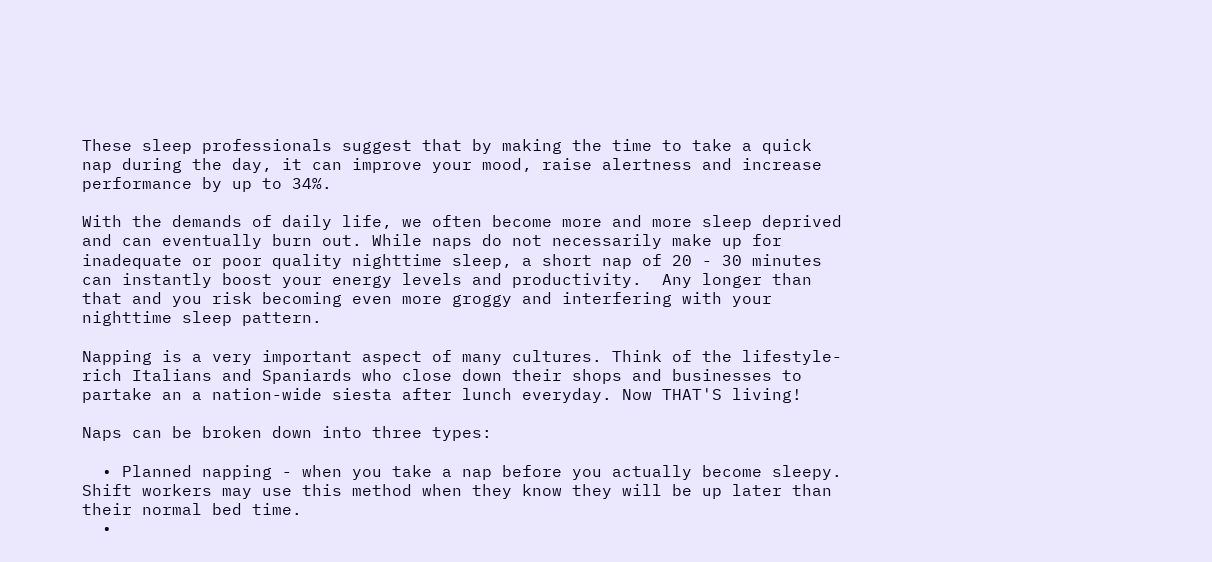These sleep professionals suggest that by making the time to take a quick nap during the day, it can improve your mood, raise alertness and increase performance by up to 34%.

With the demands of daily life, we often become more and more sleep deprived and can eventually burn out. While naps do not necessarily make up for inadequate or poor quality nighttime sleep, a short nap of 20 - 30 minutes can instantly boost your energy levels and productivity.  Any longer than that and you risk becoming even more groggy and interfering with your nighttime sleep pattern.

Napping is a very important aspect of many cultures. Think of the lifestyle-rich Italians and Spaniards who close down their shops and businesses to partake an a nation-wide siesta after lunch everyday. Now THAT'S living!

Naps can be broken down into three types:

  • Planned napping - when you take a nap before you actually become sleepy. Shift workers may use this method when they know they will be up later than their normal bed time.
  •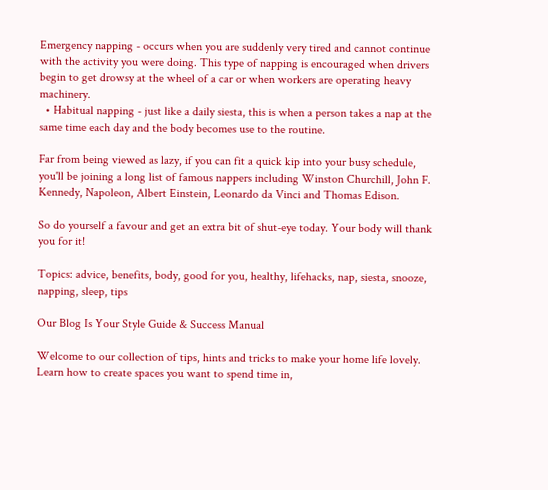Emergency napping - occurs when you are suddenly very tired and cannot continue with the activity you were doing. This type of napping is encouraged when drivers begin to get drowsy at the wheel of a car or when workers are operating heavy machinery.
  • Habitual napping - just like a daily siesta, this is when a person takes a nap at the same time each day and the body becomes use to the routine.

Far from being viewed as lazy, if you can fit a quick kip into your busy schedule, you'll be joining a long list of famous nappers including Winston Churchill, John F. Kennedy, Napoleon, Albert Einstein, Leonardo da Vinci and Thomas Edison.

So do yourself a favour and get an extra bit of shut-eye today. Your body will thank you for it!

Topics: advice, benefits, body, good for you, healthy, lifehacks, nap, siesta, snooze, napping, sleep, tips

Our Blog Is Your Style Guide & Success Manual

Welcome to our collection of tips, hints and tricks to make your home life lovely. Learn how to create spaces you want to spend time in,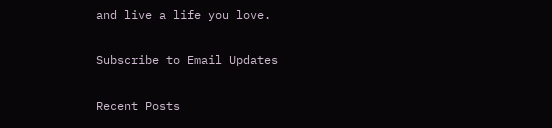and live a life you love.

Subscribe to Email Updates

Recent Posts